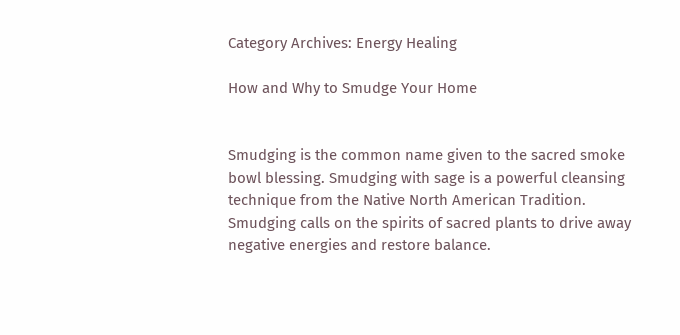Category Archives: Energy Healing

How and Why to Smudge Your Home


Smudging is the common name given to the sacred smoke bowl blessing. Smudging with sage is a powerful cleansing technique from the Native North American Tradition. Smudging calls on the spirits of sacred plants to drive away negative energies and restore balance.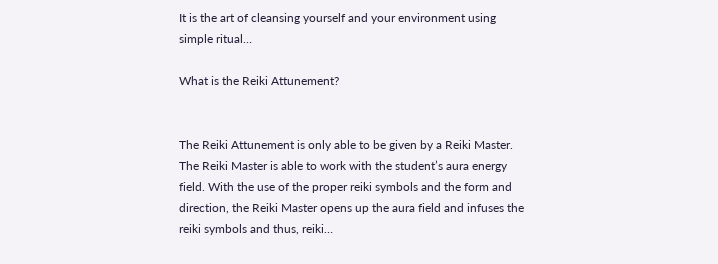It is the art of cleansing yourself and your environment using simple ritual…

What is the Reiki Attunement?


The Reiki Attunement is only able to be given by a Reiki Master. The Reiki Master is able to work with the student’s aura energy field. With the use of the proper reiki symbols and the form and direction, the Reiki Master opens up the aura field and infuses the reiki symbols and thus, reiki…